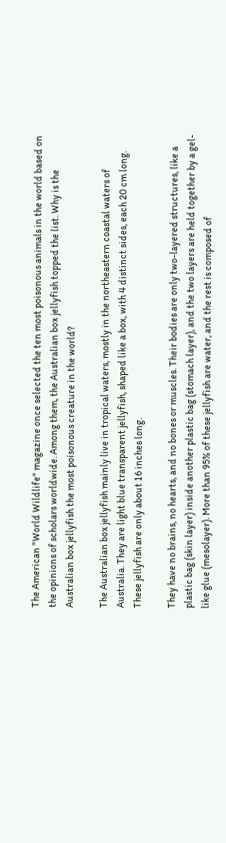The American "World Wildlife" magazine once selected the ten most poisonous animals in the world based on the opinions of scholars worldwide. Among them, the Australian box jellyfish topped the list. Why is the Australian box jellyfish the most poisonous creature in the world?

The Australian box jellyfish mainly live in tropical waters, mostly in the northeastern coastal waters of Australia. They are light blue transparent jellyfish, shaped like a box, with 4 distinct sides, each 20 cm long. These jellyfish are only about 16 inches long.

They have no brains, no hearts, and no bones or muscles. Their bodies are only two-layered structures, like a plastic bag (skin layer) inside another plastic bag (stomach layer), and the two layers are held together by a gel-like glue (mesolayer). More than 95% of these jellyfish are water, and the rest is composed of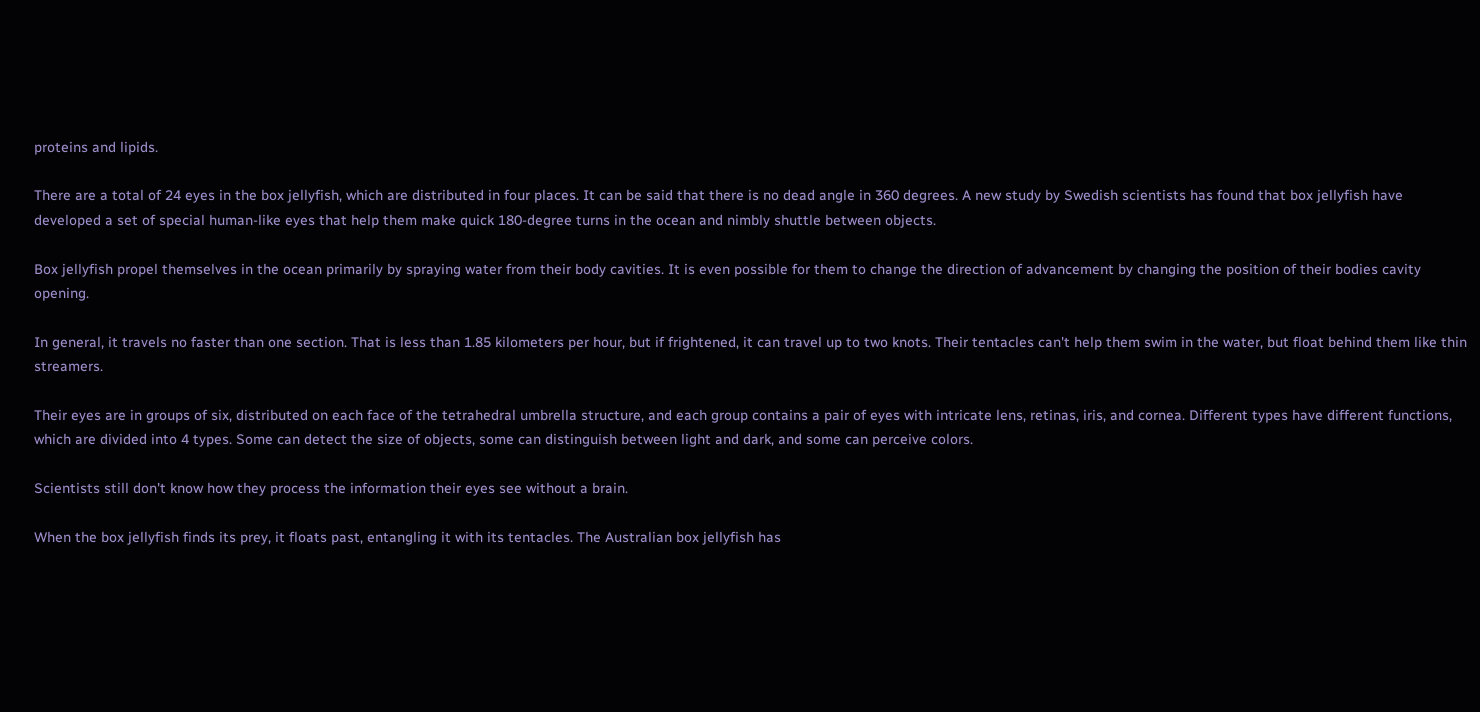proteins and lipids.

There are a total of 24 eyes in the box jellyfish, which are distributed in four places. It can be said that there is no dead angle in 360 degrees. A new study by Swedish scientists has found that box jellyfish have developed a set of special human-like eyes that help them make quick 180-degree turns in the ocean and nimbly shuttle between objects.

Box jellyfish propel themselves in the ocean primarily by spraying water from their body cavities. It is even possible for them to change the direction of advancement by changing the position of their bodies cavity opening.

In general, it travels no faster than one section. That is less than 1.85 kilometers per hour, but if frightened, it can travel up to two knots. Their tentacles can't help them swim in the water, but float behind them like thin streamers.

Their eyes are in groups of six, distributed on each face of the tetrahedral umbrella structure, and each group contains a pair of eyes with intricate lens, retinas, iris, and cornea. Different types have different functions, which are divided into 4 types. Some can detect the size of objects, some can distinguish between light and dark, and some can perceive colors.

Scientists still don't know how they process the information their eyes see without a brain.

When the box jellyfish finds its prey, it floats past, entangling it with its tentacles. The Australian box jellyfish has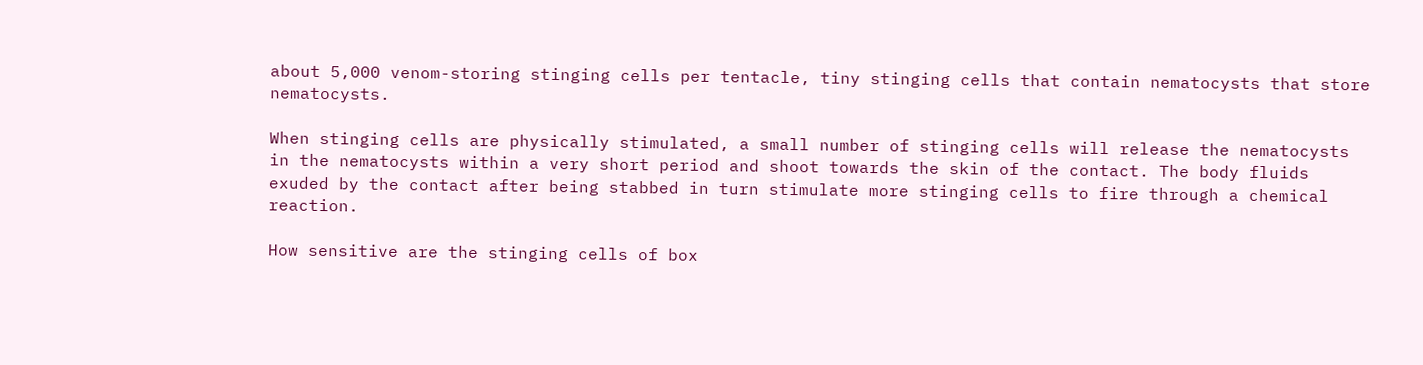about 5,000 venom-storing stinging cells per tentacle, tiny stinging cells that contain nematocysts that store nematocysts.

When stinging cells are physically stimulated, a small number of stinging cells will release the nematocysts in the nematocysts within a very short period and shoot towards the skin of the contact. The body fluids exuded by the contact after being stabbed in turn stimulate more stinging cells to fire through a chemical reaction.

How sensitive are the stinging cells of box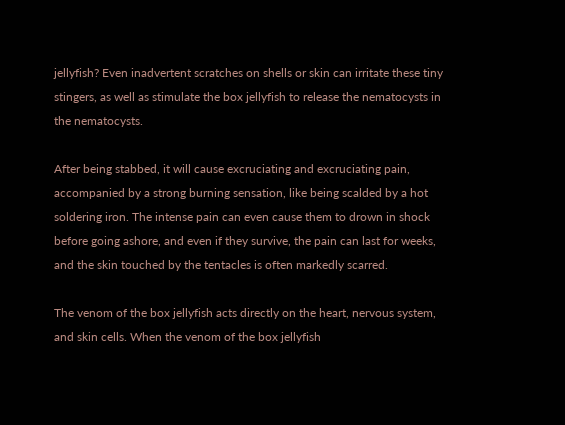jellyfish? Even inadvertent scratches on shells or skin can irritate these tiny stingers, as well as stimulate the box jellyfish to release the nematocysts in the nematocysts.

After being stabbed, it will cause excruciating and excruciating pain, accompanied by a strong burning sensation, like being scalded by a hot soldering iron. The intense pain can even cause them to drown in shock before going ashore, and even if they survive, the pain can last for weeks, and the skin touched by the tentacles is often markedly scarred.

The venom of the box jellyfish acts directly on the heart, nervous system, and skin cells. When the venom of the box jellyfish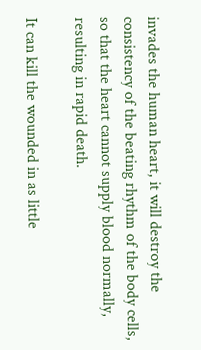invades the human heart, it will destroy the consistency of the beating rhythm of the body cells, so that the heart cannot supply blood normally, resulting in rapid death.

It can kill the wounded in as little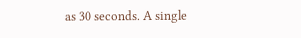as 30 seconds. A single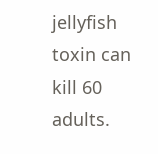jellyfish toxin can kill 60 adults.